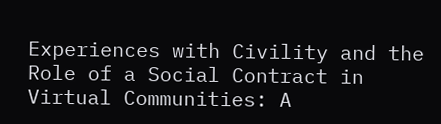Experiences with Civility and the Role of a Social Contract in Virtual Communities: A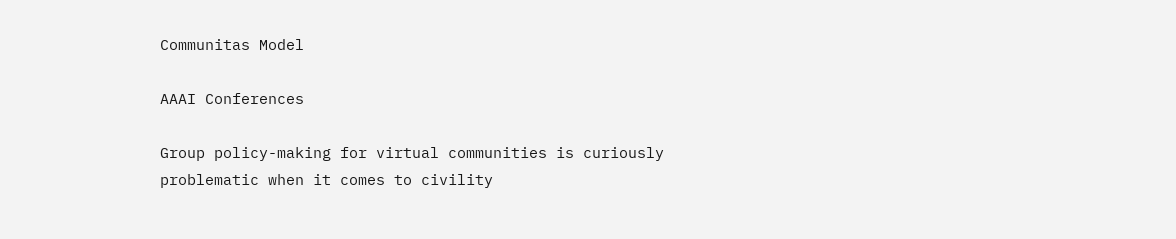Communitas Model

AAAI Conferences

Group policy-making for virtual communities is curiously problematic when it comes to civility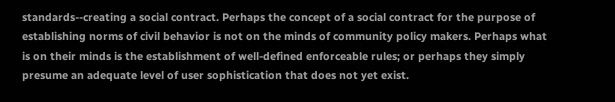standards--creating a social contract. Perhaps the concept of a social contract for the purpose of establishing norms of civil behavior is not on the minds of community policy makers. Perhaps what is on their minds is the establishment of well-defined enforceable rules; or perhaps they simply presume an adequate level of user sophistication that does not yet exist.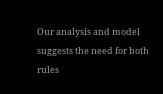Our analysis and model suggests the need for both rules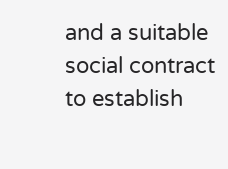and a suitable social contract to establish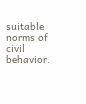suitable norms of civil behavior.